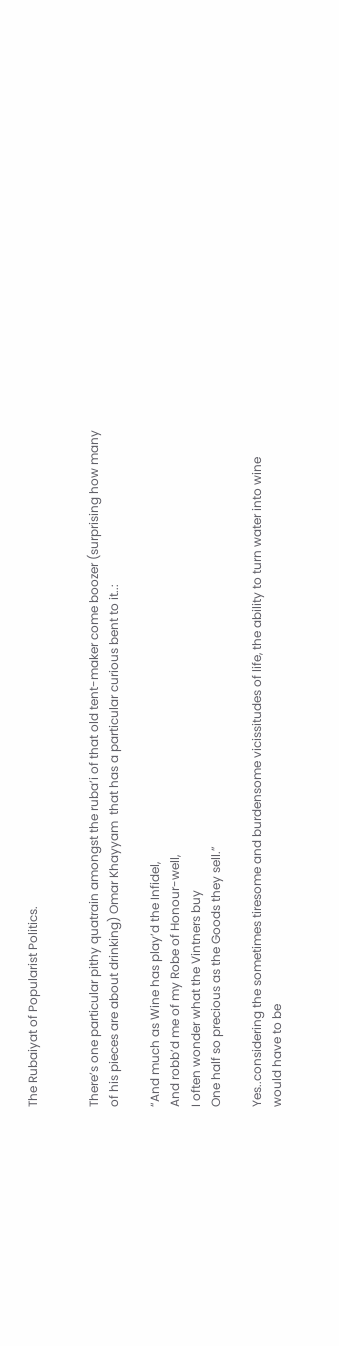The Rubaiyat of Popularist Politics.


There’s one particular pithy quatrain amongst the ruba’i of that old tent-maker come boozer (surprising how many of his pieces are about drinking) Omar Khayyam  that has a particular curious bent to it..:

“And much as Wine has play’d the Infidel,
And robb’d me of my Robe of Honour-well,
I often wonder what the Vintners buy
One half so precious as the Goods they sell.”

Yes..considering the sometimes tiresome and burdensome vicissitudes of life, the ability to turn water into wine would have to be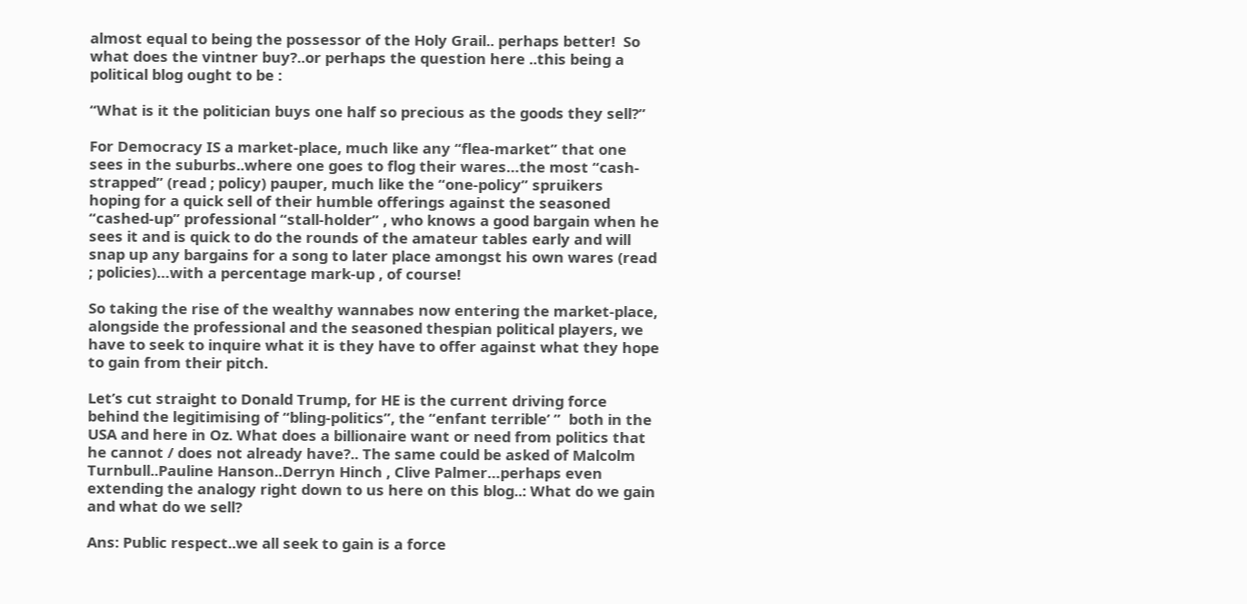almost equal to being the possessor of the Holy Grail.. perhaps better!  So what does the vintner buy?..or perhaps the question here ..this being a political blog ought to be :

“What is it the politician buys one half so precious as the goods they sell?”

For Democracy IS a market-place, much like any “flea-market” that one sees in the suburbs..where one goes to flog their wares…the most “cash-strapped” (read ; policy) pauper, much like the “one-policy” spruikers  hoping for a quick sell of their humble offerings against the seasoned “cashed-up” professional “stall-holder” , who knows a good bargain when he sees it and is quick to do the rounds of the amateur tables early and will snap up any bargains for a song to later place amongst his own wares (read ; policies)…with a percentage mark-up , of course!

So taking the rise of the wealthy wannabes now entering the market-place, alongside the professional and the seasoned thespian political players, we have to seek to inquire what it is they have to offer against what they hope to gain from their pitch.

Let’s cut straight to Donald Trump, for HE is the current driving force behind the legitimising of “bling-politics”, the “enfant terrible’ ”  both in the USA and here in Oz. What does a billionaire want or need from politics that he cannot / does not already have?.. The same could be asked of Malcolm Turnbull..Pauline Hanson..Derryn Hinch , Clive Palmer…perhaps even extending the analogy right down to us here on this blog..: What do we gain and what do we sell?

Ans: Public respect..we all seek to gain is a force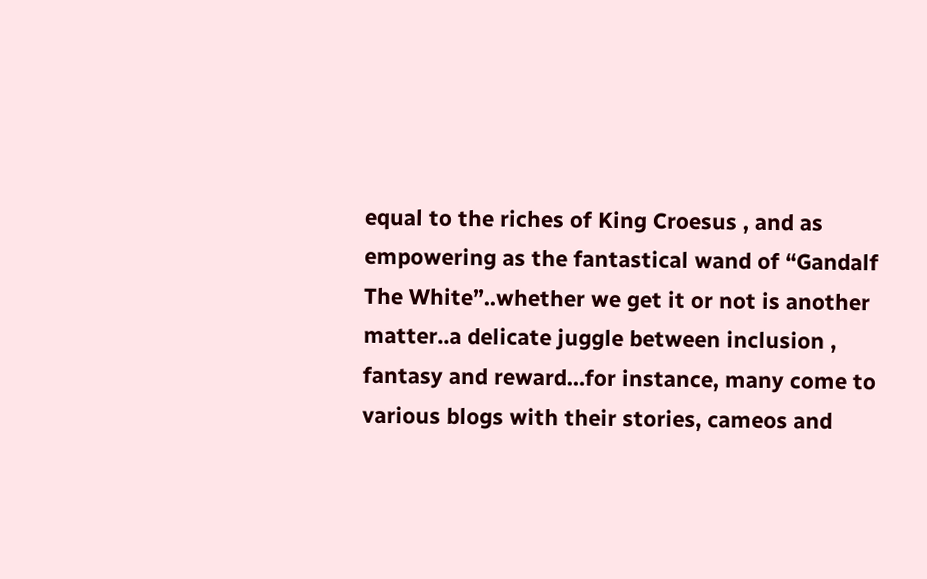equal to the riches of King Croesus , and as empowering as the fantastical wand of “Gandalf The White”..whether we get it or not is another matter..a delicate juggle between inclusion , fantasy and reward…for instance, many come to various blogs with their stories, cameos and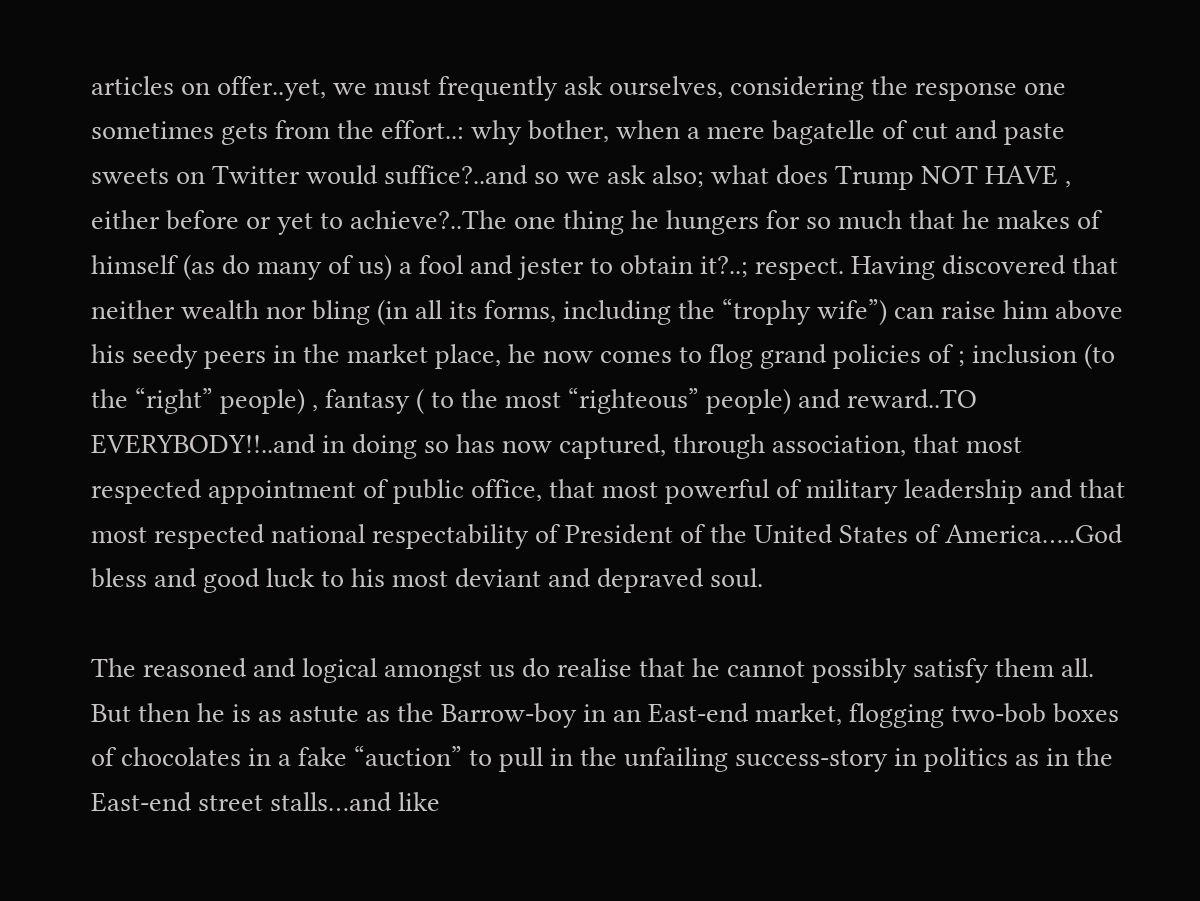articles on offer..yet, we must frequently ask ourselves, considering the response one sometimes gets from the effort..: why bother, when a mere bagatelle of cut and paste sweets on Twitter would suffice?..and so we ask also; what does Trump NOT HAVE , either before or yet to achieve?..The one thing he hungers for so much that he makes of himself (as do many of us) a fool and jester to obtain it?..; respect. Having discovered that neither wealth nor bling (in all its forms, including the “trophy wife”) can raise him above his seedy peers in the market place, he now comes to flog grand policies of ; inclusion (to the “right” people) , fantasy ( to the most “righteous” people) and reward..TO EVERYBODY!!..and in doing so has now captured, through association, that most respected appointment of public office, that most powerful of military leadership and that most respected national respectability of President of the United States of America…..God bless and good luck to his most deviant and depraved soul.

The reasoned and logical amongst us do realise that he cannot possibly satisfy them all. But then he is as astute as the Barrow-boy in an East-end market, flogging two-bob boxes of chocolates in a fake “auction” to pull in the unfailing success-story in politics as in the East-end street stalls…and like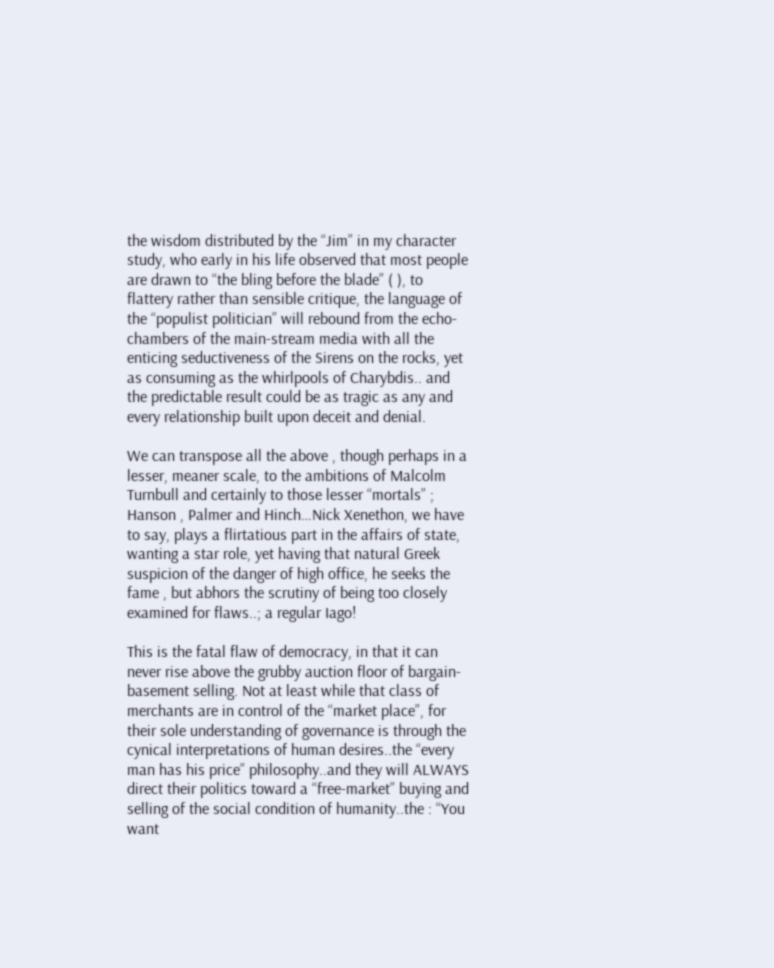the wisdom distributed by the “Jim” in my character study, who early in his life observed that most people are drawn to “the bling before the blade” ( ), to flattery rather than sensible critique, the language of the “populist politician” will rebound from the echo-chambers of the main-stream media with all the enticing seductiveness of the Sirens on the rocks, yet as consuming as the whirlpools of Charybdis.. and the predictable result could be as tragic as any and every relationship built upon deceit and denial.

We can transpose all the above , though perhaps in a lesser, meaner scale, to the ambitions of Malcolm Turnbull and certainly to those lesser “mortals” ; Hanson , Palmer and Hinch…Nick Xenethon, we have to say, plays a flirtatious part in the affairs of state, wanting a star role, yet having that natural Greek suspicion of the danger of high office, he seeks the fame , but abhors the scrutiny of being too closely examined for flaws..; a regular Iago!

This is the fatal flaw of democracy, in that it can never rise above the grubby auction floor of bargain-basement selling. Not at least while that class of merchants are in control of the “market place”, for their sole understanding of governance is through the cynical interpretations of human desires..the “every man has his price” philosophy..and they will ALWAYS direct their politics toward a “free-market” buying and selling of the social condition of humanity..the : “You want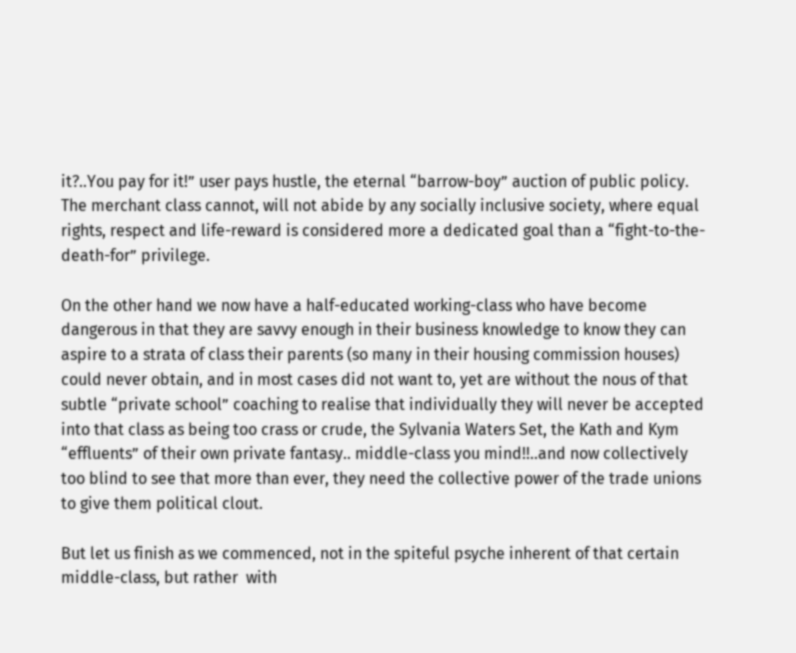it?..You pay for it!” user pays hustle, the eternal “barrow-boy” auction of public policy. The merchant class cannot, will not abide by any socially inclusive society, where equal rights, respect and life-reward is considered more a dedicated goal than a “fight-to-the-death-for” privilege.

On the other hand we now have a half-educated working-class who have become dangerous in that they are savvy enough in their business knowledge to know they can aspire to a strata of class their parents (so many in their housing commission houses) could never obtain, and in most cases did not want to, yet are without the nous of that subtle “private school” coaching to realise that individually they will never be accepted into that class as being too crass or crude, the Sylvania Waters Set, the Kath and Kym “effluents” of their own private fantasy.. middle-class you mind!!..and now collectively too blind to see that more than ever, they need the collective power of the trade unions to give them political clout.

But let us finish as we commenced, not in the spiteful psyche inherent of that certain middle-class, but rather  with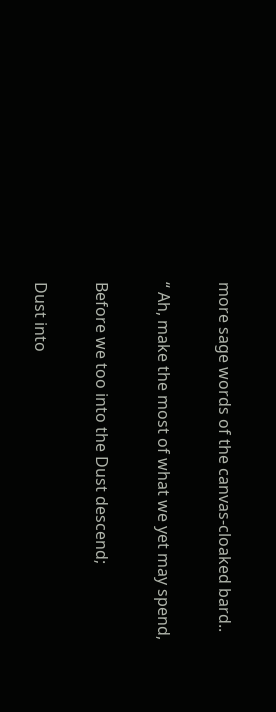more sage words of the canvas-cloaked bard..

“ Ah, make the most of what we yet may spend,

Before we too into the Dust descend;

Dust into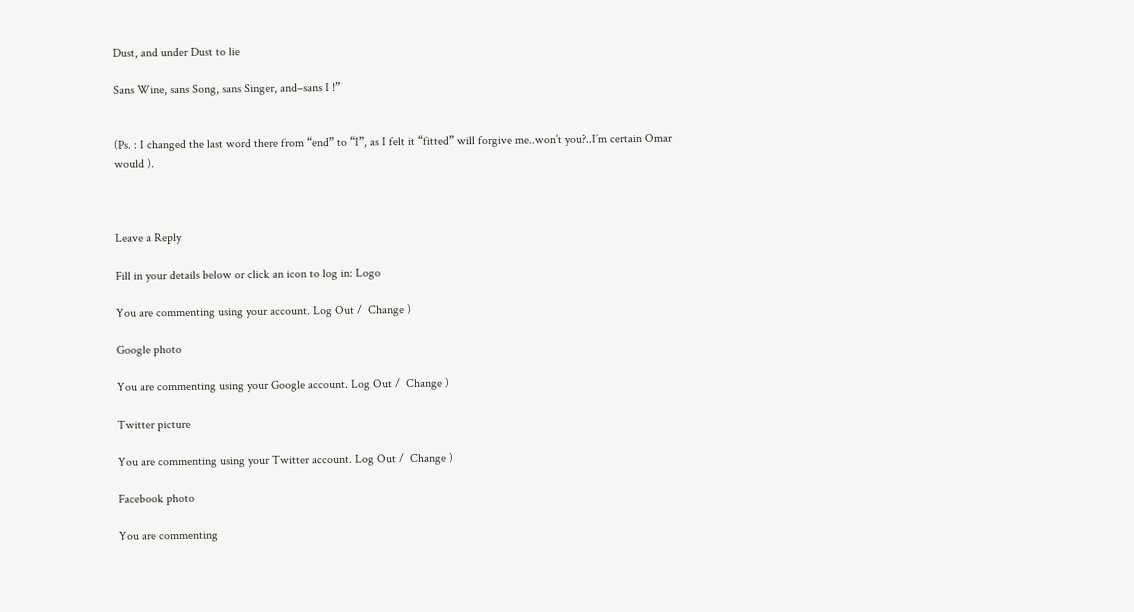Dust, and under Dust to lie

Sans Wine, sans Song, sans Singer, and–sans I !”


(Ps. : I changed the last word there from “end” to “I”, as I felt it “fitted” will forgive me..won’t you?..I’m certain Omar would ).



Leave a Reply

Fill in your details below or click an icon to log in: Logo

You are commenting using your account. Log Out /  Change )

Google photo

You are commenting using your Google account. Log Out /  Change )

Twitter picture

You are commenting using your Twitter account. Log Out /  Change )

Facebook photo

You are commenting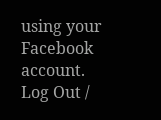using your Facebook account. Log Out /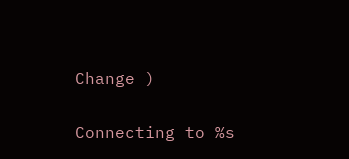Change )

Connecting to %s